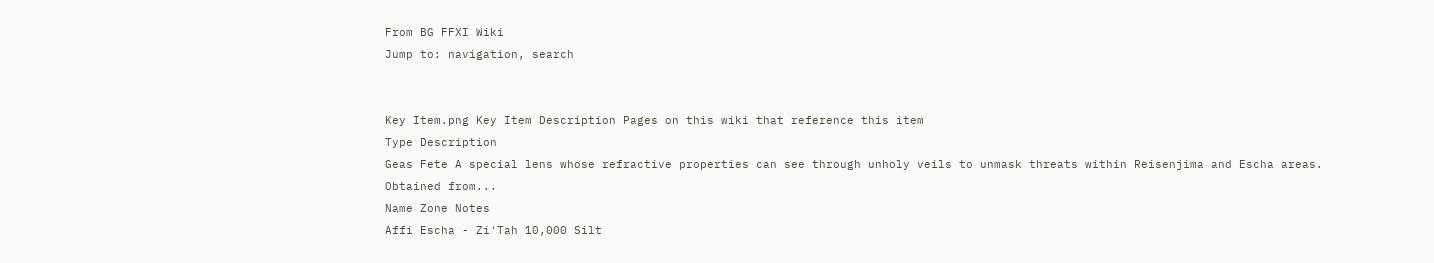From BG FFXI Wiki
Jump to: navigation, search


Key Item.png Key Item Description Pages on this wiki that reference this item
Type Description
Geas Fete A special lens whose refractive properties can see through unholy veils to unmask threats within Reisenjima and Escha areas.
Obtained from...
Name Zone Notes
Affi Escha - Zi'Tah 10,000 Silt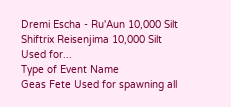Dremi Escha - Ru'Aun 10,000 Silt
Shiftrix Reisenjima 10,000 Silt
Used for...
Type of Event Name
Geas Fete Used for spawning all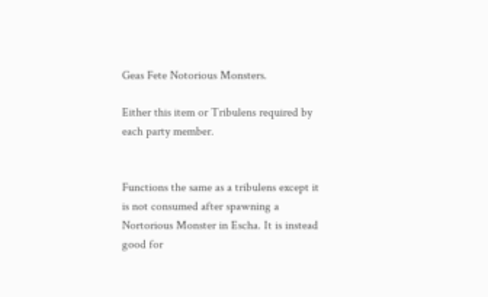Geas Fete Notorious Monsters.

Either this item or Tribulens required by each party member.


Functions the same as a tribulens except it is not consumed after spawning a Nortorious Monster in Escha. It is instead good for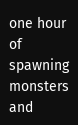one hour of spawning monsters and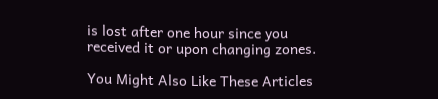is lost after one hour since you received it or upon changing zones.

You Might Also Like These Articles